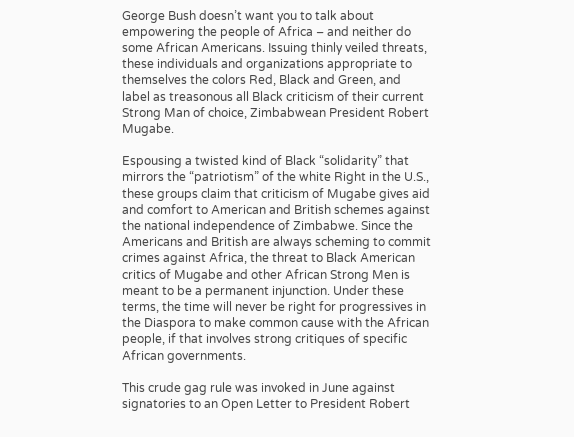George Bush doesn’t want you to talk about empowering the people of Africa – and neither do some African Americans. Issuing thinly veiled threats, these individuals and organizations appropriate to themselves the colors Red, Black and Green, and label as treasonous all Black criticism of their current Strong Man of choice, Zimbabwean President Robert Mugabe.

Espousing a twisted kind of Black “solidarity” that mirrors the “patriotism” of the white Right in the U.S., these groups claim that criticism of Mugabe gives aid and comfort to American and British schemes against the national independence of Zimbabwe. Since the Americans and British are always scheming to commit crimes against Africa, the threat to Black American critics of Mugabe and other African Strong Men is meant to be a permanent injunction. Under these terms, the time will never be right for progressives in the Diaspora to make common cause with the African people, if that involves strong critiques of specific African governments.

This crude gag rule was invoked in June against signatories to an Open Letter to President Robert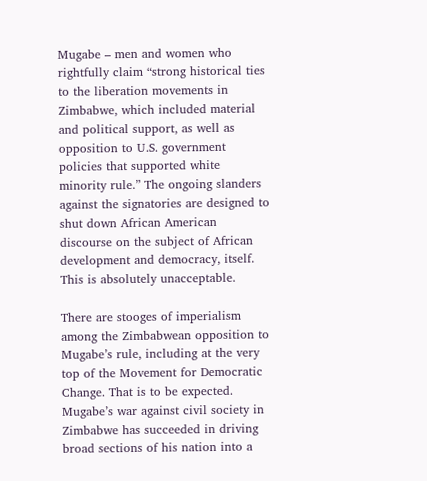Mugabe – men and women who rightfully claim “strong historical ties to the liberation movements in Zimbabwe, which included material and political support, as well as opposition to U.S. government policies that supported white minority rule.” The ongoing slanders against the signatories are designed to shut down African American discourse on the subject of African development and democracy, itself. This is absolutely unacceptable.

There are stooges of imperialism among the Zimbabwean opposition to Mugabe’s rule, including at the very top of the Movement for Democratic Change. That is to be expected. Mugabe’s war against civil society in Zimbabwe has succeeded in driving broad sections of his nation into a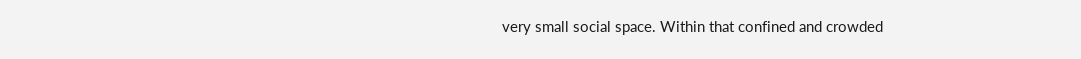very small social space. Within that confined and crowded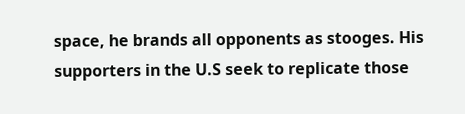space, he brands all opponents as stooges. His supporters in the U.S seek to replicate those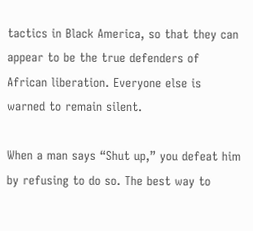tactics in Black America, so that they can appear to be the true defenders of African liberation. Everyone else is warned to remain silent.

When a man says “Shut up,” you defeat him by refusing to do so. The best way to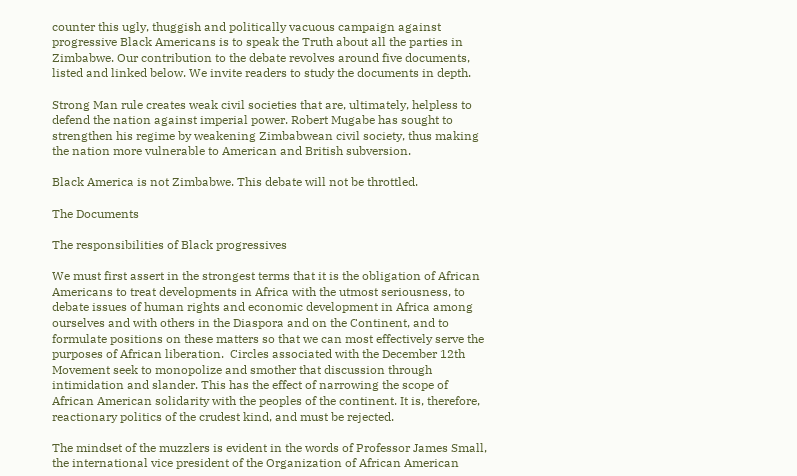counter this ugly, thuggish and politically vacuous campaign against progressive Black Americans is to speak the Truth about all the parties in Zimbabwe. Our contribution to the debate revolves around five documents, listed and linked below. We invite readers to study the documents in depth.

Strong Man rule creates weak civil societies that are, ultimately, helpless to defend the nation against imperial power. Robert Mugabe has sought to strengthen his regime by weakening Zimbabwean civil society, thus making the nation more vulnerable to American and British subversion.

Black America is not Zimbabwe. This debate will not be throttled.

The Documents

The responsibilities of Black progressives

We must first assert in the strongest terms that it is the obligation of African Americans to treat developments in Africa with the utmost seriousness, to debate issues of human rights and economic development in Africa among ourselves and with others in the Diaspora and on the Continent, and to formulate positions on these matters so that we can most effectively serve the purposes of African liberation.  Circles associated with the December 12th Movement seek to monopolize and smother that discussion through intimidation and slander. This has the effect of narrowing the scope of African American solidarity with the peoples of the continent. It is, therefore, reactionary politics of the crudest kind, and must be rejected.

The mindset of the muzzlers is evident in the words of Professor James Small, the international vice president of the Organization of African American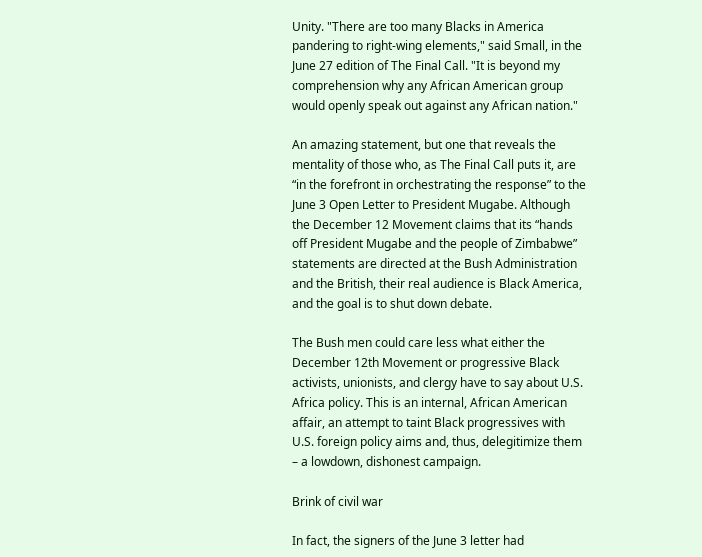Unity. "There are too many Blacks in America pandering to right-wing elements," said Small, in the June 27 edition of The Final Call. "It is beyond my comprehension why any African American group would openly speak out against any African nation."

An amazing statement, but one that reveals the mentality of those who, as The Final Call puts it, are “in the forefront in orchestrating the response” to the June 3 Open Letter to President Mugabe. Although the December 12 Movement claims that its “hands off President Mugabe and the people of Zimbabwe” statements are directed at the Bush Administration and the British, their real audience is Black America, and the goal is to shut down debate.

The Bush men could care less what either the December 12th Movement or progressive Black activists, unionists, and clergy have to say about U.S. Africa policy. This is an internal, African American affair, an attempt to taint Black progressives with U.S. foreign policy aims and, thus, delegitimize them – a lowdown, dishonest campaign.

Brink of civil war

In fact, the signers of the June 3 letter had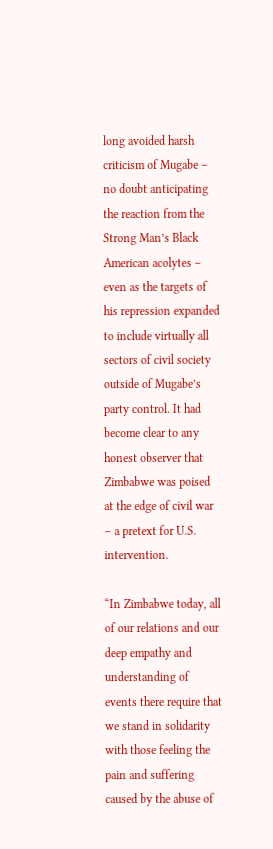long avoided harsh criticism of Mugabe – no doubt anticipating the reaction from the Strong Man’s Black American acolytes – even as the targets of his repression expanded to include virtually all sectors of civil society outside of Mugabe’s party control. It had become clear to any honest observer that Zimbabwe was poised at the edge of civil war – a pretext for U.S. intervention.

“In Zimbabwe today, all of our relations and our deep empathy and understanding of events there require that we stand in solidarity with those feeling the pain and suffering caused by the abuse of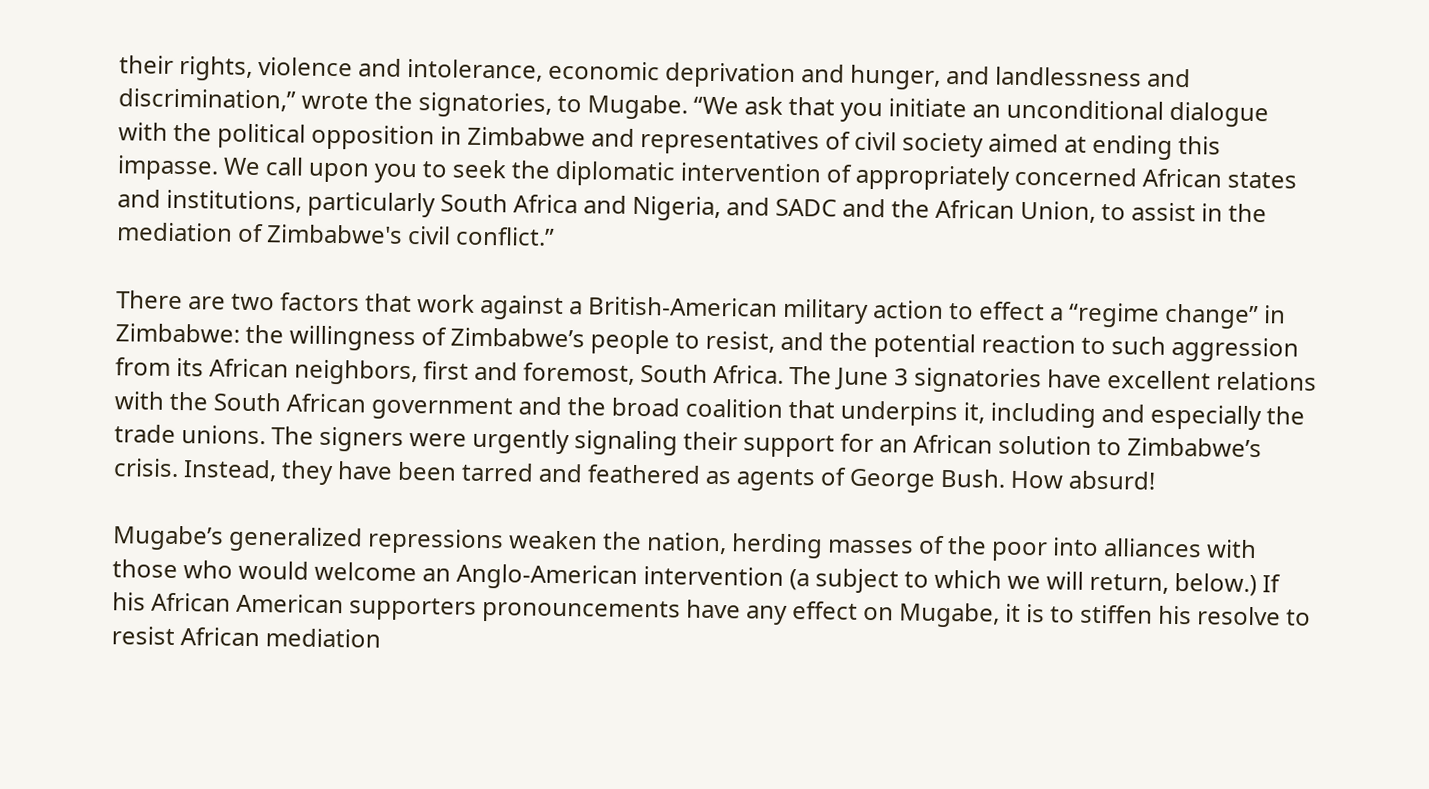their rights, violence and intolerance, economic deprivation and hunger, and landlessness and discrimination,” wrote the signatories, to Mugabe. “We ask that you initiate an unconditional dialogue with the political opposition in Zimbabwe and representatives of civil society aimed at ending this impasse. We call upon you to seek the diplomatic intervention of appropriately concerned African states and institutions, particularly South Africa and Nigeria, and SADC and the African Union, to assist in the mediation of Zimbabwe's civil conflict.”

There are two factors that work against a British-American military action to effect a “regime change” in Zimbabwe: the willingness of Zimbabwe’s people to resist, and the potential reaction to such aggression from its African neighbors, first and foremost, South Africa. The June 3 signatories have excellent relations with the South African government and the broad coalition that underpins it, including and especially the trade unions. The signers were urgently signaling their support for an African solution to Zimbabwe’s crisis. Instead, they have been tarred and feathered as agents of George Bush. How absurd!

Mugabe’s generalized repressions weaken the nation, herding masses of the poor into alliances with those who would welcome an Anglo-American intervention (a subject to which we will return, below.) If his African American supporters pronouncements have any effect on Mugabe, it is to stiffen his resolve to resist African mediation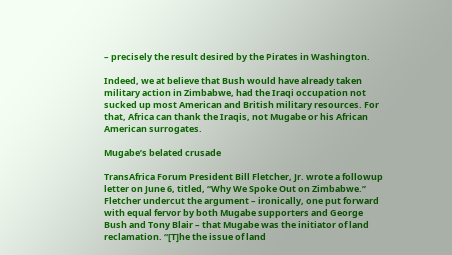– precisely the result desired by the Pirates in Washington.

Indeed, we at believe that Bush would have already taken military action in Zimbabwe, had the Iraqi occupation not sucked up most American and British military resources. For that, Africa can thank the Iraqis, not Mugabe or his African American surrogates.

Mugabe’s belated crusade

TransAfrica Forum President Bill Fletcher, Jr. wrote a followup letter on June 6, titled, “Why We Spoke Out on Zimbabwe.” Fletcher undercut the argument – ironically, one put forward with equal fervor by both Mugabe supporters and George Bush and Tony Blair – that Mugabe was the initiator of land reclamation. “[T]he the issue of land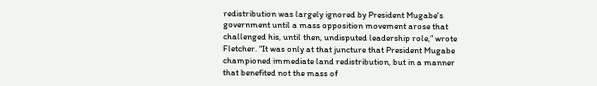redistribution was largely ignored by President Mugabe's government until a mass opposition movement arose that challenged his, until then, undisputed leadership role,” wrote Fletcher. “It was only at that juncture that President Mugabe championed immediate land redistribution, but in a manner that benefited not the mass of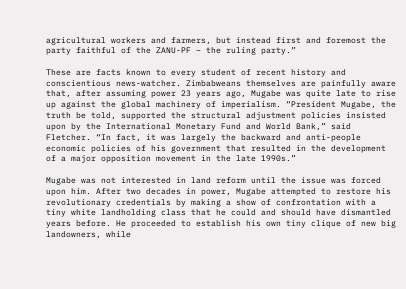agricultural workers and farmers, but instead first and foremost the party faithful of the ZANU-PF – the ruling party.”

These are facts known to every student of recent history and conscientious news-watcher. Zimbabweans themselves are painfully aware that, after assuming power 23 years ago, Mugabe was quite late to rise up against the global machinery of imperialism. “President Mugabe, the truth be told, supported the structural adjustment policies insisted upon by the International Monetary Fund and World Bank,” said Fletcher. “In fact, it was largely the backward and anti-people economic policies of his government that resulted in the development of a major opposition movement in the late 1990s.”

Mugabe was not interested in land reform until the issue was forced upon him. After two decades in power, Mugabe attempted to restore his revolutionary credentials by making a show of confrontation with a tiny white landholding class that he could and should have dismantled years before. He proceeded to establish his own tiny clique of new big landowners, while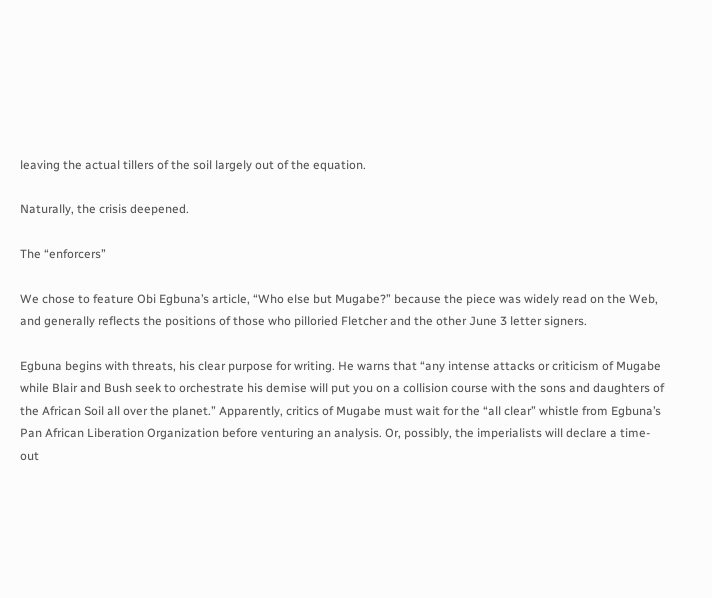leaving the actual tillers of the soil largely out of the equation.

Naturally, the crisis deepened.

The “enforcers”

We chose to feature Obi Egbuna’s article, “Who else but Mugabe?” because the piece was widely read on the Web, and generally reflects the positions of those who pilloried Fletcher and the other June 3 letter signers.

Egbuna begins with threats, his clear purpose for writing. He warns that “any intense attacks or criticism of Mugabe while Blair and Bush seek to orchestrate his demise will put you on a collision course with the sons and daughters of the African Soil all over the planet.” Apparently, critics of Mugabe must wait for the “all clear” whistle from Egbuna’s Pan African Liberation Organization before venturing an analysis. Or, possibly, the imperialists will declare a time-out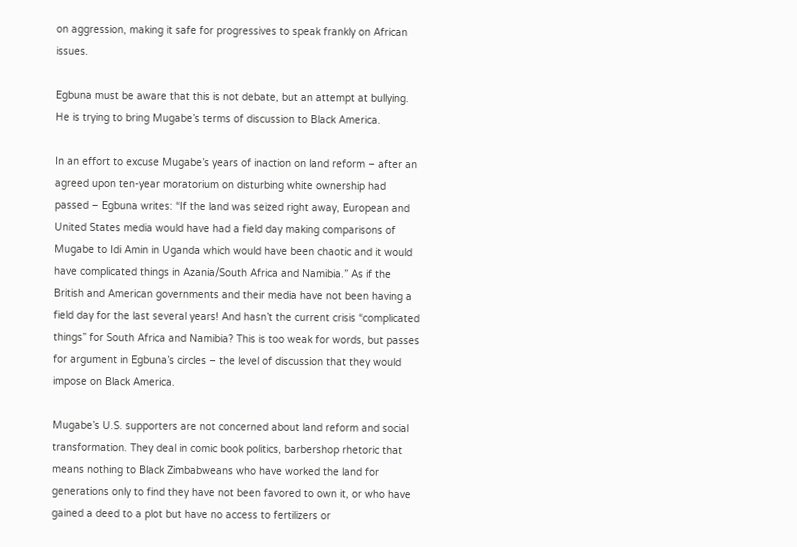on aggression, making it safe for progressives to speak frankly on African issues.

Egbuna must be aware that this is not debate, but an attempt at bullying. He is trying to bring Mugabe’s terms of discussion to Black America.

In an effort to excuse Mugabe’s years of inaction on land reform – after an agreed upon ten-year moratorium on disturbing white ownership had passed – Egbuna writes: “If the land was seized right away, European and United States media would have had a field day making comparisons of Mugabe to Idi Amin in Uganda which would have been chaotic and it would have complicated things in Azania/South Africa and Namibia.” As if the British and American governments and their media have not been having a field day for the last several years! And hasn’t the current crisis “complicated things” for South Africa and Namibia? This is too weak for words, but passes for argument in Egbuna’s circles – the level of discussion that they would impose on Black America.

Mugabe’s U.S. supporters are not concerned about land reform and social transformation. They deal in comic book politics, barbershop rhetoric that means nothing to Black Zimbabweans who have worked the land for generations only to find they have not been favored to own it, or who have gained a deed to a plot but have no access to fertilizers or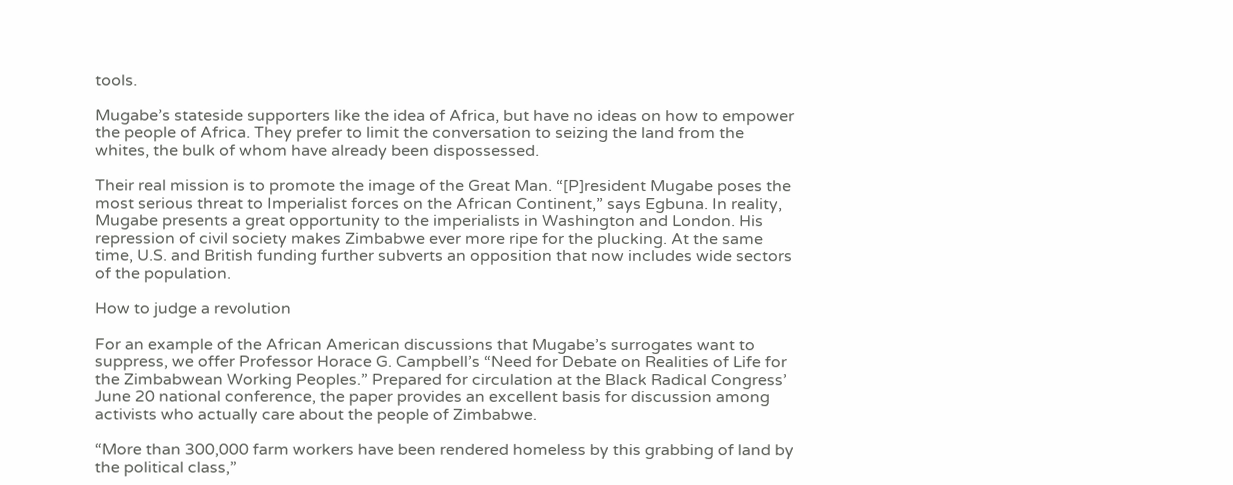tools.

Mugabe’s stateside supporters like the idea of Africa, but have no ideas on how to empower the people of Africa. They prefer to limit the conversation to seizing the land from the whites, the bulk of whom have already been dispossessed.

Their real mission is to promote the image of the Great Man. “[P]resident Mugabe poses the most serious threat to Imperialist forces on the African Continent,” says Egbuna. In reality, Mugabe presents a great opportunity to the imperialists in Washington and London. His repression of civil society makes Zimbabwe ever more ripe for the plucking. At the same time, U.S. and British funding further subverts an opposition that now includes wide sectors of the population.

How to judge a revolution

For an example of the African American discussions that Mugabe’s surrogates want to suppress, we offer Professor Horace G. Campbell’s “Need for Debate on Realities of Life for the Zimbabwean Working Peoples.” Prepared for circulation at the Black Radical Congress’ June 20 national conference, the paper provides an excellent basis for discussion among activists who actually care about the people of Zimbabwe.

“More than 300,000 farm workers have been rendered homeless by this grabbing of land by the political class,”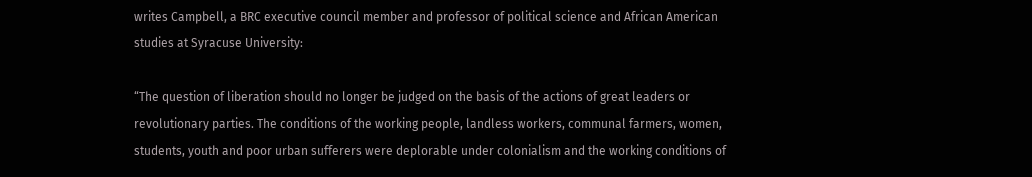writes Campbell, a BRC executive council member and professor of political science and African American studies at Syracuse University:

“The question of liberation should no longer be judged on the basis of the actions of great leaders or revolutionary parties. The conditions of the working people, landless workers, communal farmers, women, students, youth and poor urban sufferers were deplorable under colonialism and the working conditions of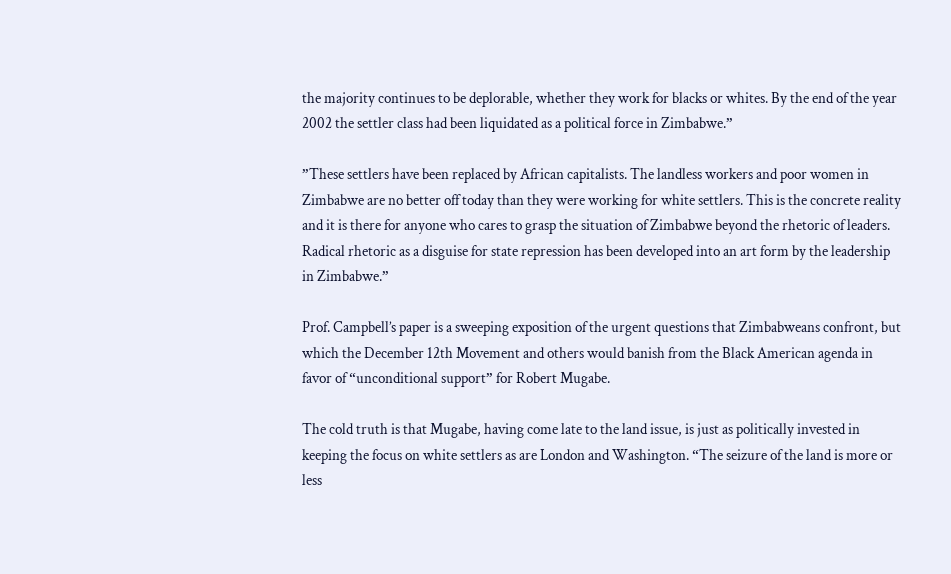the majority continues to be deplorable, whether they work for blacks or whites. By the end of the year 2002 the settler class had been liquidated as a political force in Zimbabwe.”

”These settlers have been replaced by African capitalists. The landless workers and poor women in Zimbabwe are no better off today than they were working for white settlers. This is the concrete reality and it is there for anyone who cares to grasp the situation of Zimbabwe beyond the rhetoric of leaders. Radical rhetoric as a disguise for state repression has been developed into an art form by the leadership in Zimbabwe.”

Prof. Campbell’s paper is a sweeping exposition of the urgent questions that Zimbabweans confront, but which the December 12th Movement and others would banish from the Black American agenda in favor of “unconditional support” for Robert Mugabe.

The cold truth is that Mugabe, having come late to the land issue, is just as politically invested in keeping the focus on white settlers as are London and Washington. “The seizure of the land is more or less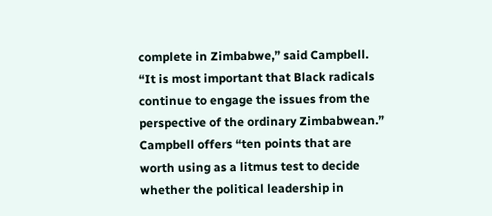complete in Zimbabwe,” said Campbell. “It is most important that Black radicals continue to engage the issues from the perspective of the ordinary Zimbabwean.” Campbell offers “ten points that are worth using as a litmus test to decide whether the political leadership in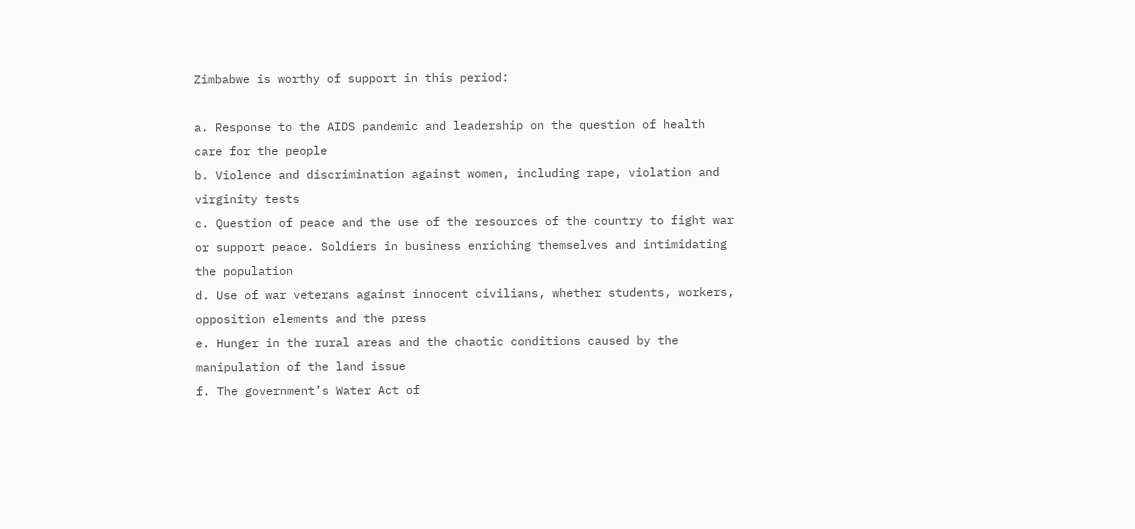Zimbabwe is worthy of support in this period:

a. Response to the AIDS pandemic and leadership on the question of health care for the people
b. Violence and discrimination against women, including rape, violation and virginity tests
c. Question of peace and the use of the resources of the country to fight war or support peace. Soldiers in business enriching themselves and intimidating the population
d. Use of war veterans against innocent civilians, whether students, workers, opposition elements and the press
e. Hunger in the rural areas and the chaotic conditions caused by the manipulation of the land issue
f. The government’s Water Act of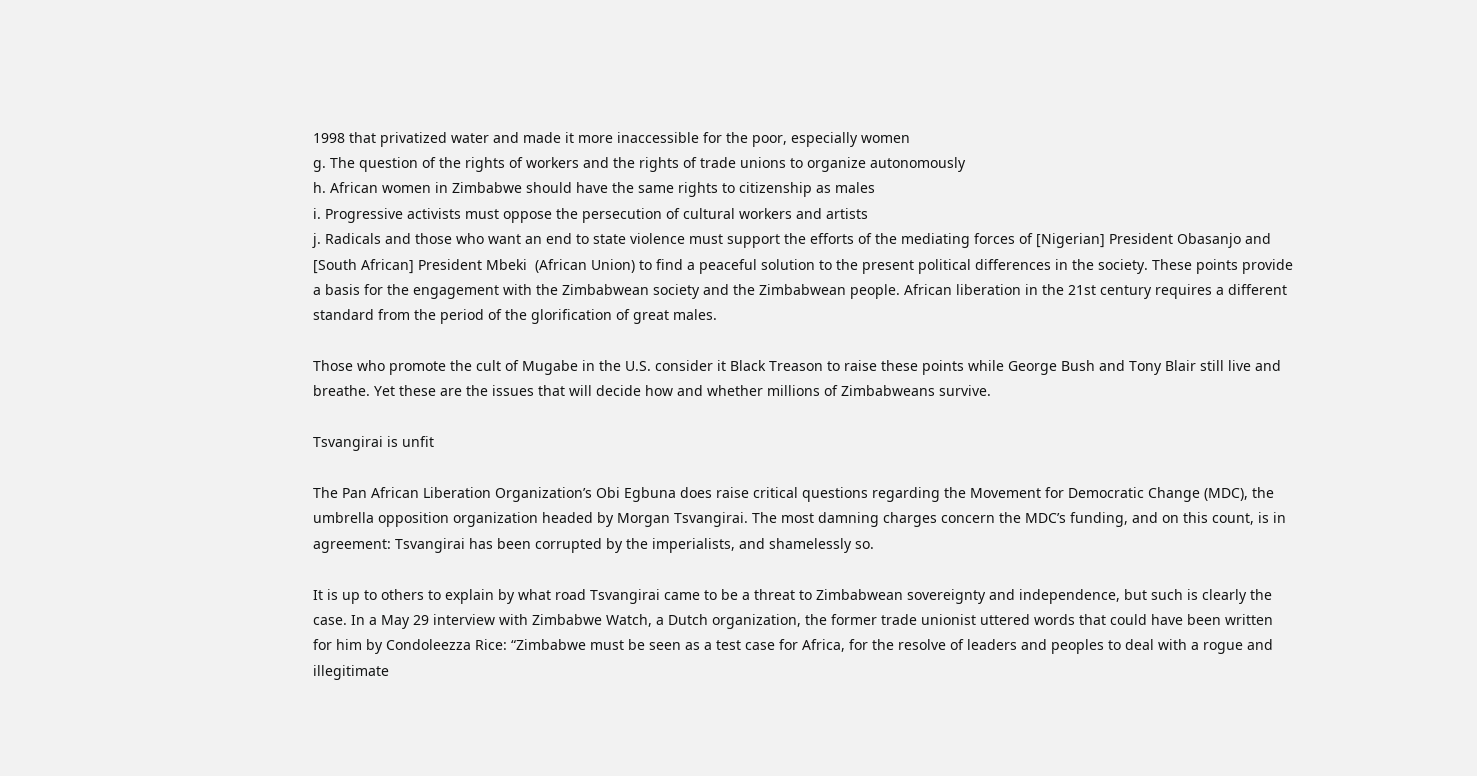1998 that privatized water and made it more inaccessible for the poor, especially women
g. The question of the rights of workers and the rights of trade unions to organize autonomously
h. African women in Zimbabwe should have the same rights to citizenship as males
i. Progressive activists must oppose the persecution of cultural workers and artists
j. Radicals and those who want an end to state violence must support the efforts of the mediating forces of [Nigerian] President Obasanjo and [South African] President Mbeki  (African Union) to find a peaceful solution to the present political differences in the society. These points provide a basis for the engagement with the Zimbabwean society and the Zimbabwean people. African liberation in the 21st century requires a different standard from the period of the glorification of great males.

Those who promote the cult of Mugabe in the U.S. consider it Black Treason to raise these points while George Bush and Tony Blair still live and breathe. Yet these are the issues that will decide how and whether millions of Zimbabweans survive.

Tsvangirai is unfit

The Pan African Liberation Organization’s Obi Egbuna does raise critical questions regarding the Movement for Democratic Change (MDC), the umbrella opposition organization headed by Morgan Tsvangirai. The most damning charges concern the MDC’s funding, and on this count, is in agreement: Tsvangirai has been corrupted by the imperialists, and shamelessly so.

It is up to others to explain by what road Tsvangirai came to be a threat to Zimbabwean sovereignty and independence, but such is clearly the case. In a May 29 interview with Zimbabwe Watch, a Dutch organization, the former trade unionist uttered words that could have been written for him by Condoleezza Rice: “Zimbabwe must be seen as a test case for Africa, for the resolve of leaders and peoples to deal with a rogue and illegitimate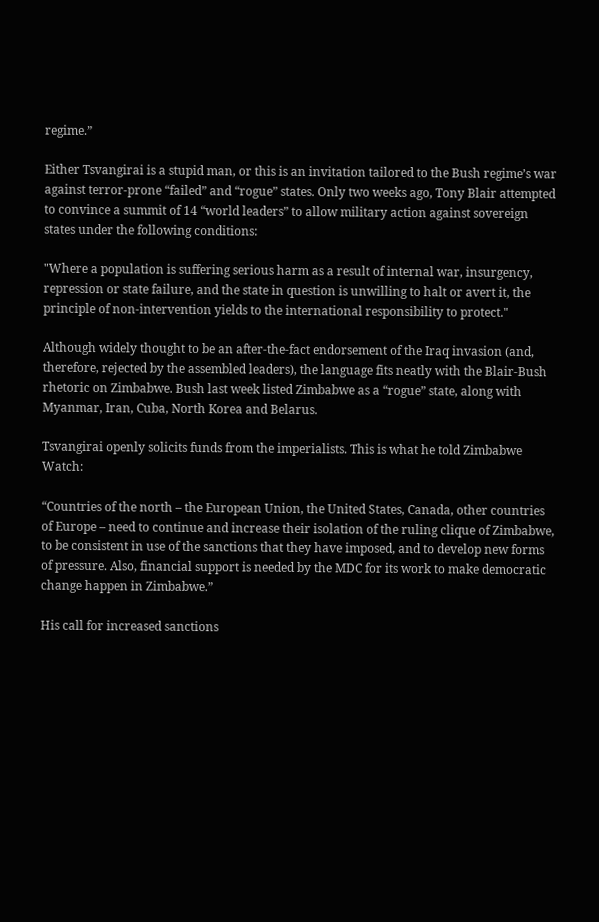regime.”

Either Tsvangirai is a stupid man, or this is an invitation tailored to the Bush regime’s war against terror-prone “failed” and “rogue” states. Only two weeks ago, Tony Blair attempted to convince a summit of 14 “world leaders” to allow military action against sovereign states under the following conditions:

"Where a population is suffering serious harm as a result of internal war, insurgency, repression or state failure, and the state in question is unwilling to halt or avert it, the principle of non-intervention yields to the international responsibility to protect."

Although widely thought to be an after-the-fact endorsement of the Iraq invasion (and, therefore, rejected by the assembled leaders), the language fits neatly with the Blair-Bush rhetoric on Zimbabwe. Bush last week listed Zimbabwe as a “rogue” state, along with Myanmar, Iran, Cuba, North Korea and Belarus.

Tsvangirai openly solicits funds from the imperialists. This is what he told Zimbabwe Watch:

“Countries of the north – the European Union, the United States, Canada, other countries of Europe – need to continue and increase their isolation of the ruling clique of Zimbabwe, to be consistent in use of the sanctions that they have imposed, and to develop new forms of pressure. Also, financial support is needed by the MDC for its work to make democratic change happen in Zimbabwe.”

His call for increased sanctions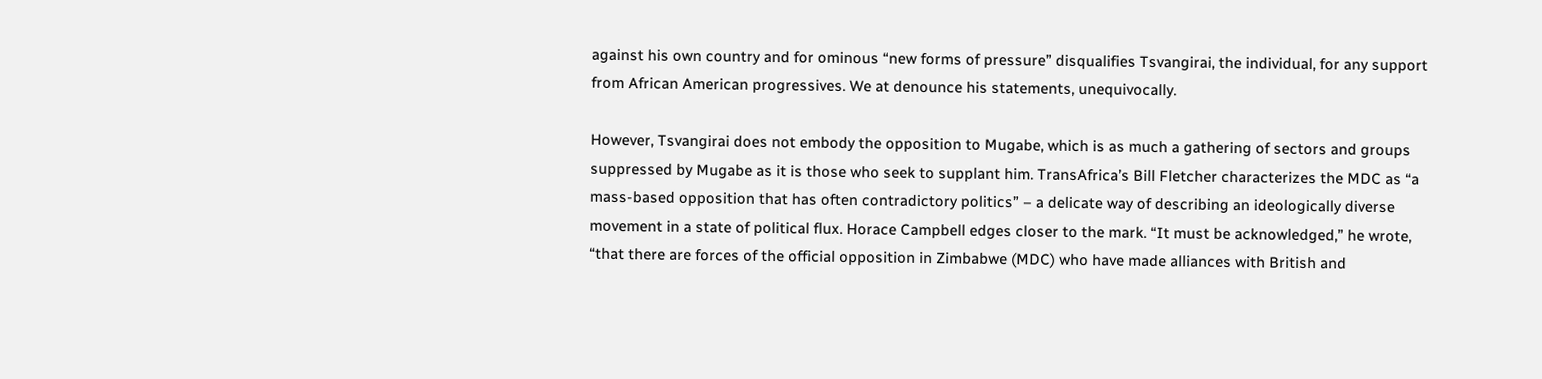against his own country and for ominous “new forms of pressure” disqualifies Tsvangirai, the individual, for any support from African American progressives. We at denounce his statements, unequivocally.

However, Tsvangirai does not embody the opposition to Mugabe, which is as much a gathering of sectors and groups suppressed by Mugabe as it is those who seek to supplant him. TransAfrica’s Bill Fletcher characterizes the MDC as “a mass-based opposition that has often contradictory politics” – a delicate way of describing an ideologically diverse movement in a state of political flux. Horace Campbell edges closer to the mark. “It must be acknowledged,” he wrote, “that there are forces of the official opposition in Zimbabwe (MDC) who have made alliances with British and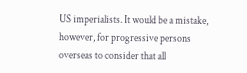US imperialists. It would be a mistake, however, for progressive persons overseas to consider that all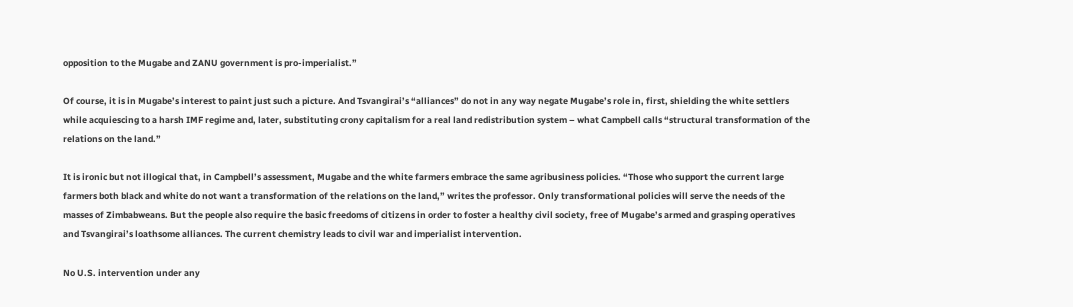opposition to the Mugabe and ZANU government is pro-imperialist.”

Of course, it is in Mugabe’s interest to paint just such a picture. And Tsvangirai’s “alliances” do not in any way negate Mugabe’s role in, first, shielding the white settlers while acquiescing to a harsh IMF regime and, later, substituting crony capitalism for a real land redistribution system – what Campbell calls “structural transformation of the relations on the land.”

It is ironic but not illogical that, in Campbell’s assessment, Mugabe and the white farmers embrace the same agribusiness policies. “Those who support the current large farmers both black and white do not want a transformation of the relations on the land,” writes the professor. Only transformational policies will serve the needs of the masses of Zimbabweans. But the people also require the basic freedoms of citizens in order to foster a healthy civil society, free of Mugabe’s armed and grasping operatives and Tsvangirai’s loathsome alliances. The current chemistry leads to civil war and imperialist intervention.

No U.S. intervention under any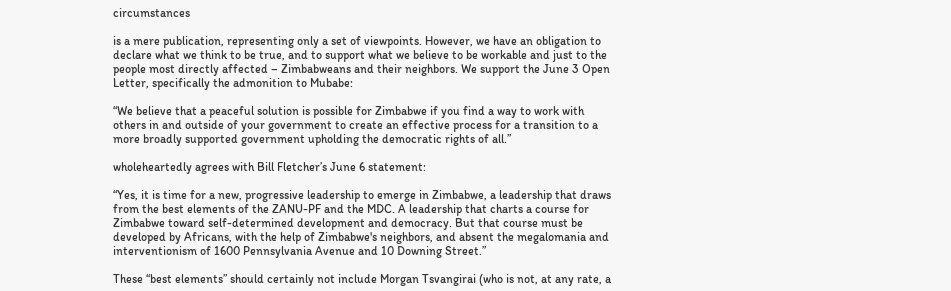circumstances

is a mere publication, representing only a set of viewpoints. However, we have an obligation to declare what we think to be true, and to support what we believe to be workable and just to the people most directly affected – Zimbabweans and their neighbors. We support the June 3 Open Letter, specifically the admonition to Mubabe:

“We believe that a peaceful solution is possible for Zimbabwe if you find a way to work with others in and outside of your government to create an effective process for a transition to a more broadly supported government upholding the democratic rights of all.”

wholeheartedly agrees with Bill Fletcher’s June 6 statement:

“Yes, it is time for a new, progressive leadership to emerge in Zimbabwe, a leadership that draws from the best elements of the ZANU-PF and the MDC. A leadership that charts a course for Zimbabwe toward self-determined development and democracy. But that course must be developed by Africans, with the help of Zimbabwe's neighbors, and absent the megalomania and interventionism of 1600 Pennsylvania Avenue and 10 Downing Street.”

These “best elements” should certainly not include Morgan Tsvangirai (who is not, at any rate, a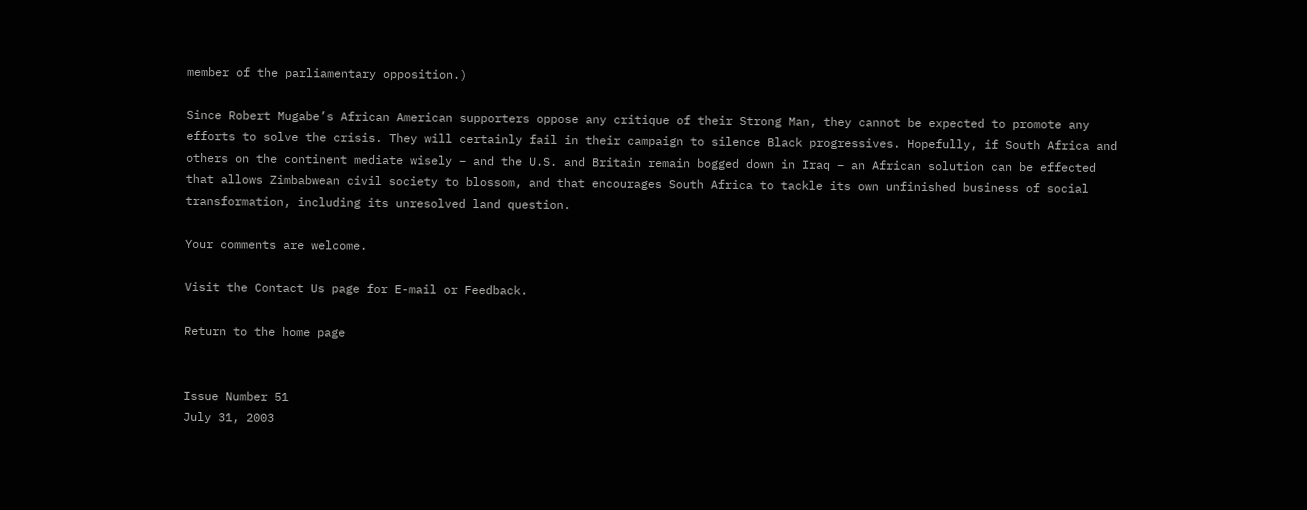member of the parliamentary opposition.)

Since Robert Mugabe’s African American supporters oppose any critique of their Strong Man, they cannot be expected to promote any efforts to solve the crisis. They will certainly fail in their campaign to silence Black progressives. Hopefully, if South Africa and others on the continent mediate wisely – and the U.S. and Britain remain bogged down in Iraq – an African solution can be effected that allows Zimbabwean civil society to blossom, and that encourages South Africa to tackle its own unfinished business of social transformation, including its unresolved land question.

Your comments are welcome.

Visit the Contact Us page for E-mail or Feedback.

Return to the home page


Issue Number 51
July 31, 2003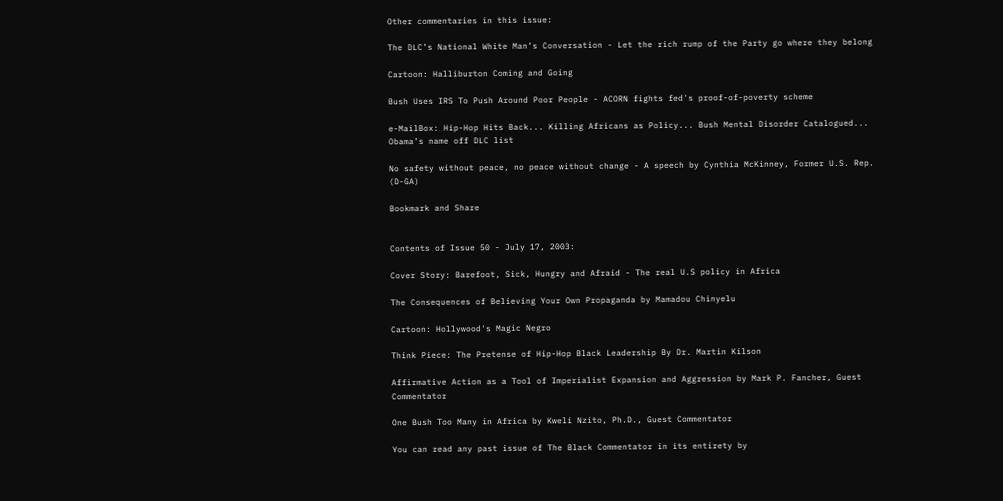Other commentaries in this issue:

The DLC’s National White Man’s Conversation - Let the rich rump of the Party go where they belong

Cartoon: Halliburton Coming and Going

Bush Uses IRS To Push Around Poor People - ACORN fights fed's proof-of-poverty scheme

e-MailBox: Hip-Hop Hits Back... Killing Africans as Policy... Bush Mental Disorder Catalogued... Obama’s name off DLC list

No safety without peace, no peace without change - A speech by Cynthia McKinney, Former U.S. Rep. (D-GA)

Bookmark and Share


Contents of Issue 50 - July 17, 2003:

Cover Story: Barefoot, Sick, Hungry and Afraid - The real U.S policy in Africa

The Consequences of Believing Your Own Propaganda by Mamadou Chinyelu

Cartoon: Hollywood's Magic Negro

Think Piece: The Pretense of Hip-Hop Black Leadership By Dr. Martin Kilson

Affirmative Action as a Tool of Imperialist Expansion and Aggression by Mark P. Fancher, Guest Commentator

One Bush Too Many in Africa by Kweli Nzito, Ph.D., Guest Commentator

You can read any past issue of The Black Commentator in its entirety by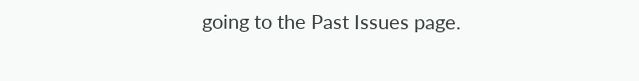going to the Past Issues page.